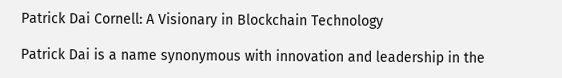Patrick Dai Cornell: A Visionary in Blockchain Technology

Patrick Dai is a name synonymous with innovation and leadership in the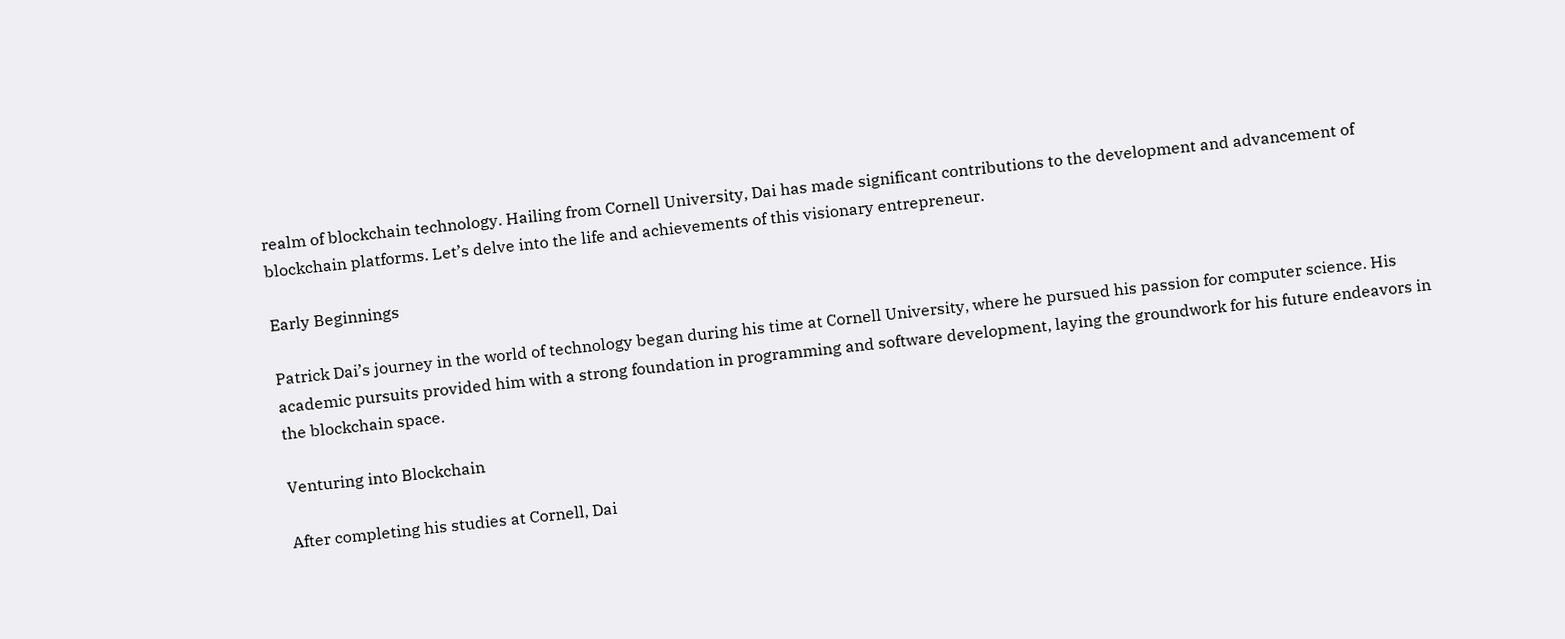realm of blockchain technology. Hailing from Cornell University, Dai has made significant contributions to the development and advancement of blockchain platforms. Let’s delve into the life and achievements of this visionary entrepreneur.

Early Beginnings

Patrick Dai’s journey in the world of technology began during his time at Cornell University, where he pursued his passion for computer science. His academic pursuits provided him with a strong foundation in programming and software development, laying the groundwork for his future endeavors in the blockchain space.

Venturing into Blockchain

After completing his studies at Cornell, Dai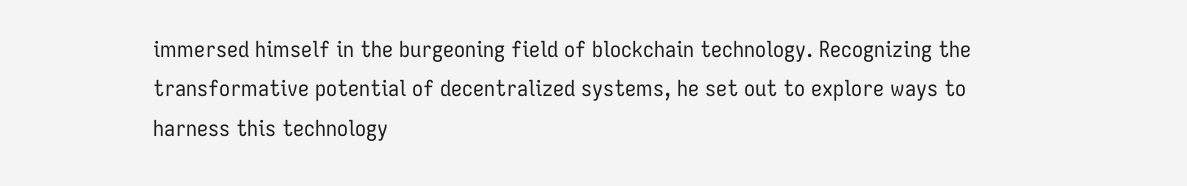immersed himself in the burgeoning field of blockchain technology. Recognizing the transformative potential of decentralized systems, he set out to explore ways to harness this technology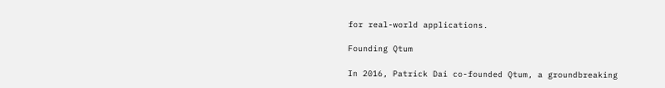for real-world applications.

Founding Qtum

In 2016, Patrick Dai co-founded Qtum, a groundbreaking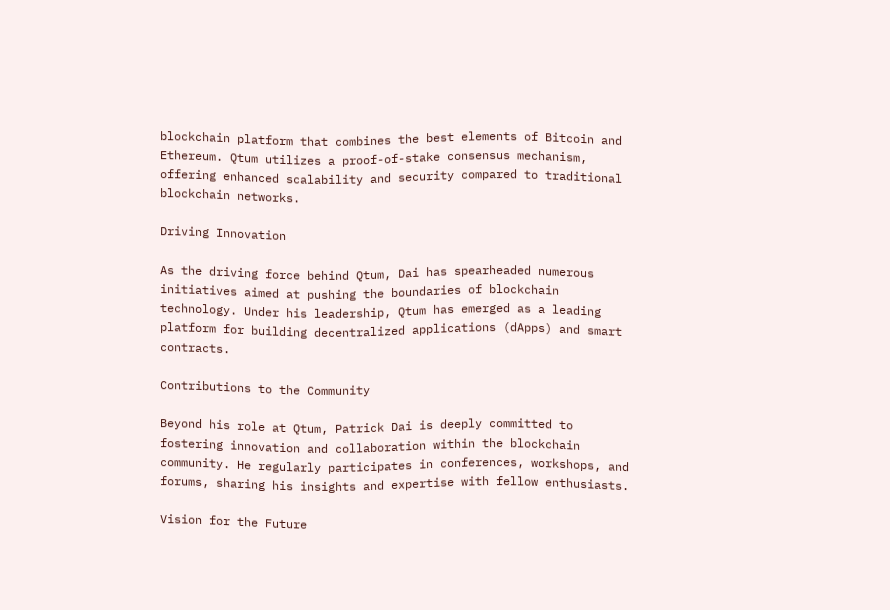blockchain platform that combines the best elements of Bitcoin and Ethereum. Qtum utilizes a proof-of-stake consensus mechanism, offering enhanced scalability and security compared to traditional blockchain networks.

Driving Innovation

As the driving force behind Qtum, Dai has spearheaded numerous initiatives aimed at pushing the boundaries of blockchain technology. Under his leadership, Qtum has emerged as a leading platform for building decentralized applications (dApps) and smart contracts.

Contributions to the Community

Beyond his role at Qtum, Patrick Dai is deeply committed to fostering innovation and collaboration within the blockchain community. He regularly participates in conferences, workshops, and forums, sharing his insights and expertise with fellow enthusiasts.

Vision for the Future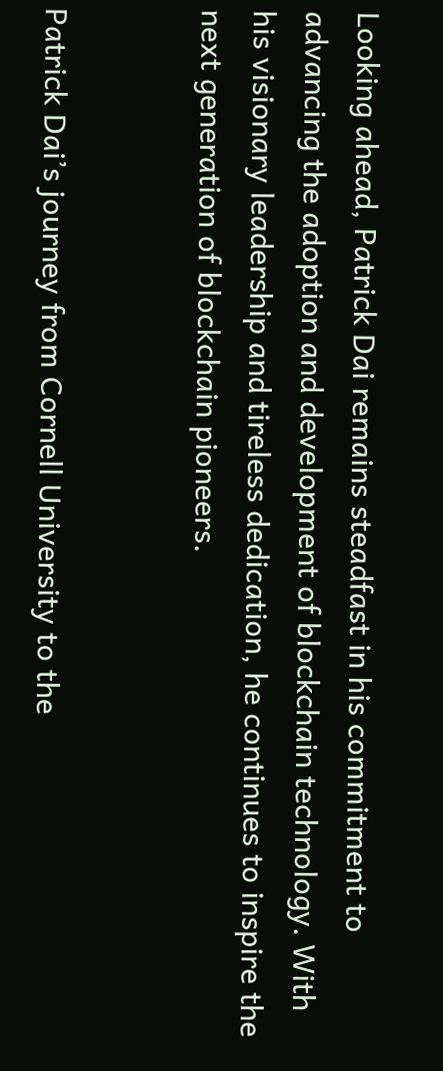Looking ahead, Patrick Dai remains steadfast in his commitment to advancing the adoption and development of blockchain technology. With his visionary leadership and tireless dedication, he continues to inspire the next generation of blockchain pioneers.


Patrick Dai’s journey from Cornell University to the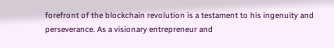forefront of the blockchain revolution is a testament to his ingenuity and perseverance. As a visionary entrepreneur and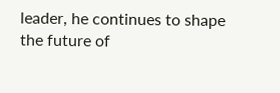leader, he continues to shape the future of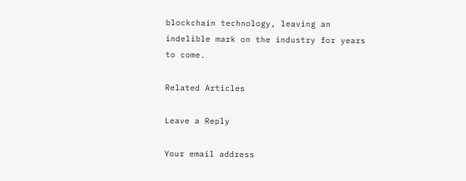blockchain technology, leaving an indelible mark on the industry for years to come.

Related Articles

Leave a Reply

Your email address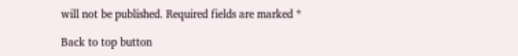will not be published. Required fields are marked *

Back to top button